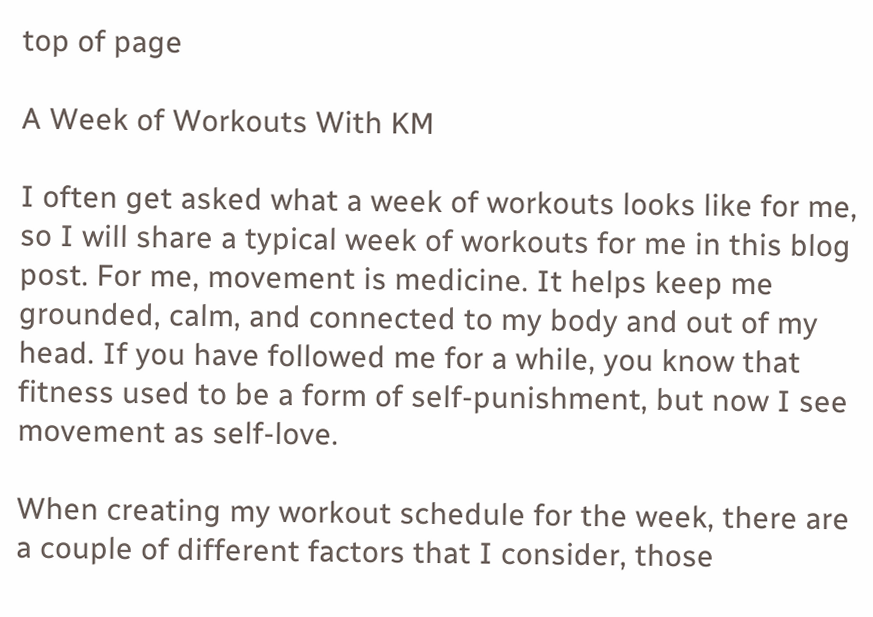top of page

A Week of Workouts With KM

I often get asked what a week of workouts looks like for me, so I will share a typical week of workouts for me in this blog post. For me, movement is medicine. It helps keep me grounded, calm, and connected to my body and out of my head. If you have followed me for a while, you know that fitness used to be a form of self-punishment, but now I see movement as self-love.

When creating my workout schedule for the week, there are a couple of different factors that I consider, those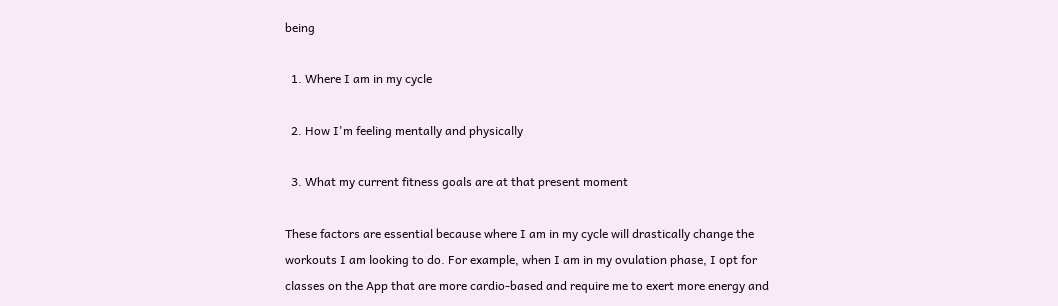being

  1. Where I am in my cycle

  2. How I'm feeling mentally and physically

  3. What my current fitness goals are at that present moment

These factors are essential because where I am in my cycle will drastically change the workouts I am looking to do. For example, when I am in my ovulation phase, I opt for classes on the App that are more cardio-based and require me to exert more energy and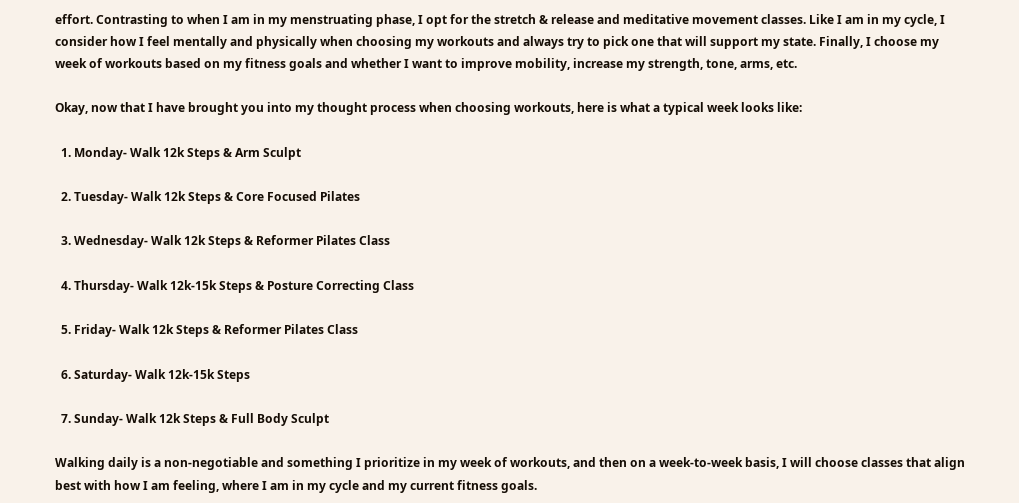effort. Contrasting to when I am in my menstruating phase, I opt for the stretch & release and meditative movement classes. Like I am in my cycle, I consider how I feel mentally and physically when choosing my workouts and always try to pick one that will support my state. Finally, I choose my week of workouts based on my fitness goals and whether I want to improve mobility, increase my strength, tone, arms, etc.

Okay, now that I have brought you into my thought process when choosing workouts, here is what a typical week looks like:

  1. Monday- Walk 12k Steps & Arm Sculpt

  2. Tuesday- Walk 12k Steps & Core Focused Pilates

  3. Wednesday- Walk 12k Steps & Reformer Pilates Class

  4. Thursday- Walk 12k-15k Steps & Posture Correcting Class

  5. Friday- Walk 12k Steps & Reformer Pilates Class

  6. Saturday- Walk 12k-15k Steps

  7. Sunday- Walk 12k Steps & Full Body Sculpt

Walking daily is a non-negotiable and something I prioritize in my week of workouts, and then on a week-to-week basis, I will choose classes that align best with how I am feeling, where I am in my cycle and my current fitness goals.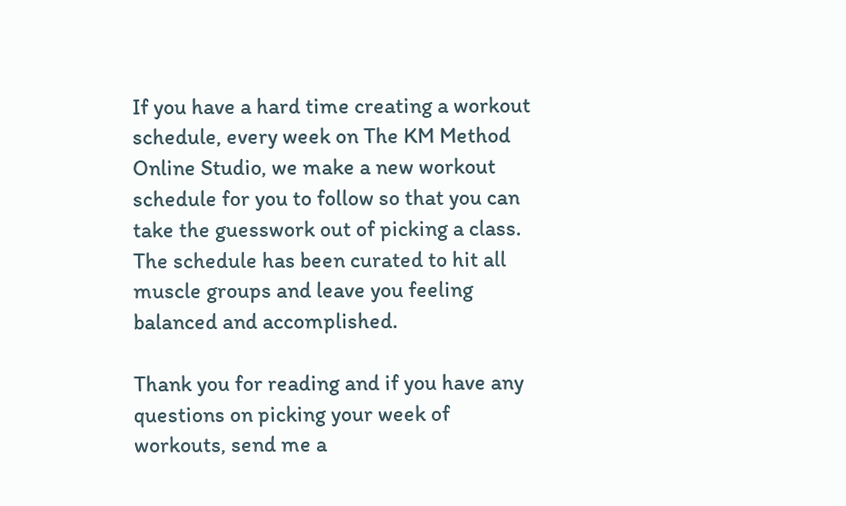If you have a hard time creating a workout schedule, every week on The KM Method Online Studio, we make a new workout schedule for you to follow so that you can take the guesswork out of picking a class. The schedule has been curated to hit all muscle groups and leave you feeling balanced and accomplished.

Thank you for reading and if you have any questions on picking your week of workouts, send me a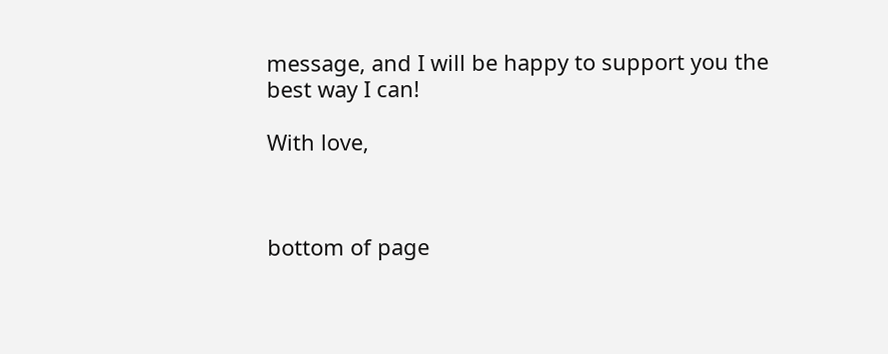message, and I will be happy to support you the best way I can!

With love,



bottom of page